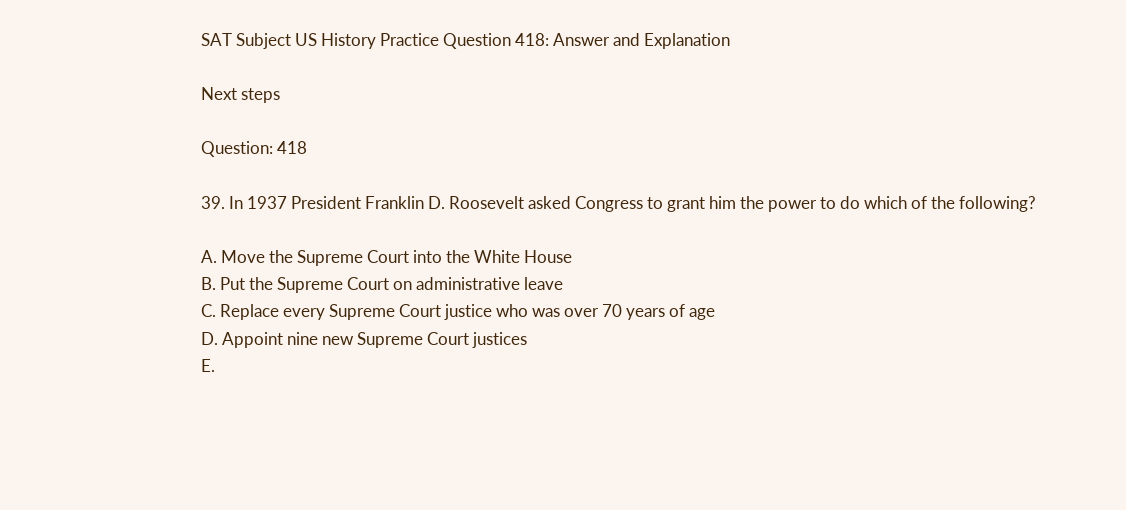SAT Subject US History Practice Question 418: Answer and Explanation

Next steps

Question: 418

39. In 1937 President Franklin D. Roosevelt asked Congress to grant him the power to do which of the following?

A. Move the Supreme Court into the White House
B. Put the Supreme Court on administrative leave
C. Replace every Supreme Court justice who was over 70 years of age
D. Appoint nine new Supreme Court justices
E.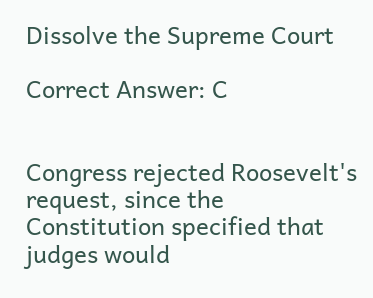Dissolve the Supreme Court

Correct Answer: C


Congress rejected Roosevelt's request, since the Constitution specified that judges would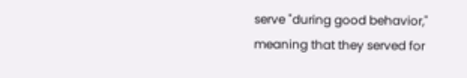serve "during good behavior," meaning that they served for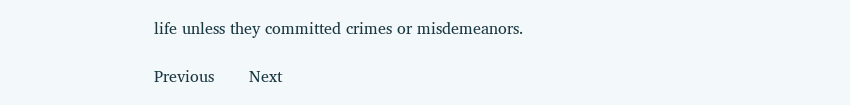life unless they committed crimes or misdemeanors.

Previous       Next